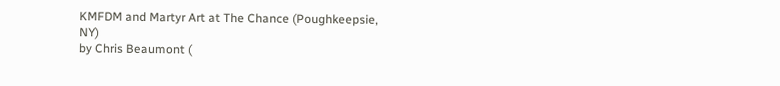KMFDM and Martyr Art at The Chance (Poughkeepsie, NY)
by Chris Beaumont (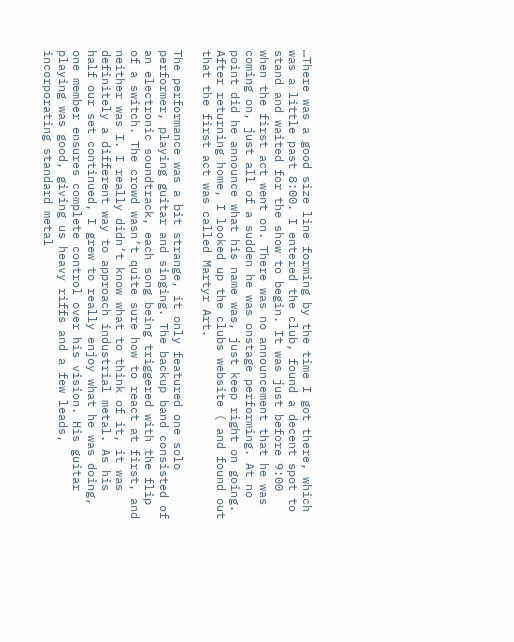…There was a good size line forming by the time I got there, which was a little past 8:00. I entered the club, found a decent spot to stand and waited for the show to begin. It was just before 9:00 when the first act went on. There was no announcement that he was coming on, just all of a sudden he was onstage performing. At no point did he announce what his name was, just keep right on going. After returning home, I looked up the clubs website ( and found out that the first act was called Martyr Art.

The performance was a bit strange, it only featured one solo performer, playing guitar and singing. The backup band consisted of an electronic soundtrack, each song being triggered with the flip of a switch. The crowd wasn’t quite sure how to react at first, and neither was I. I really didn’t know what to think of it, it was definitely a different way to approach industrial metal. As his half our set continued, I grew to really enjoy what he was doing, one member ensures complete control over his vision. His guitar playing was good, giving us heavy riffs and a few leads, incorporating standard metal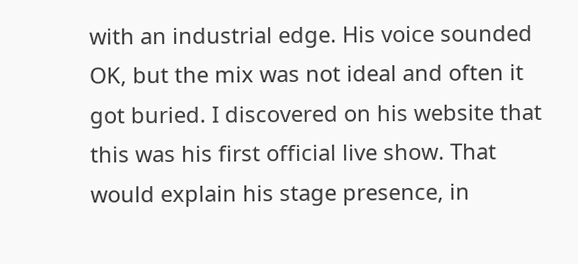with an industrial edge. His voice sounded OK, but the mix was not ideal and often it got buried. I discovered on his website that this was his first official live show. That would explain his stage presence, in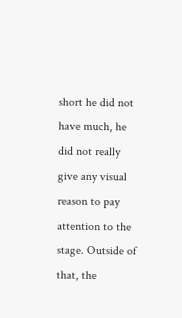short he did not have much, he did not really give any visual reason to pay attention to the stage. Outside of that, the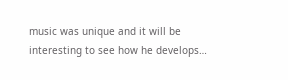music was unique and it will be interesting to see how he develops…